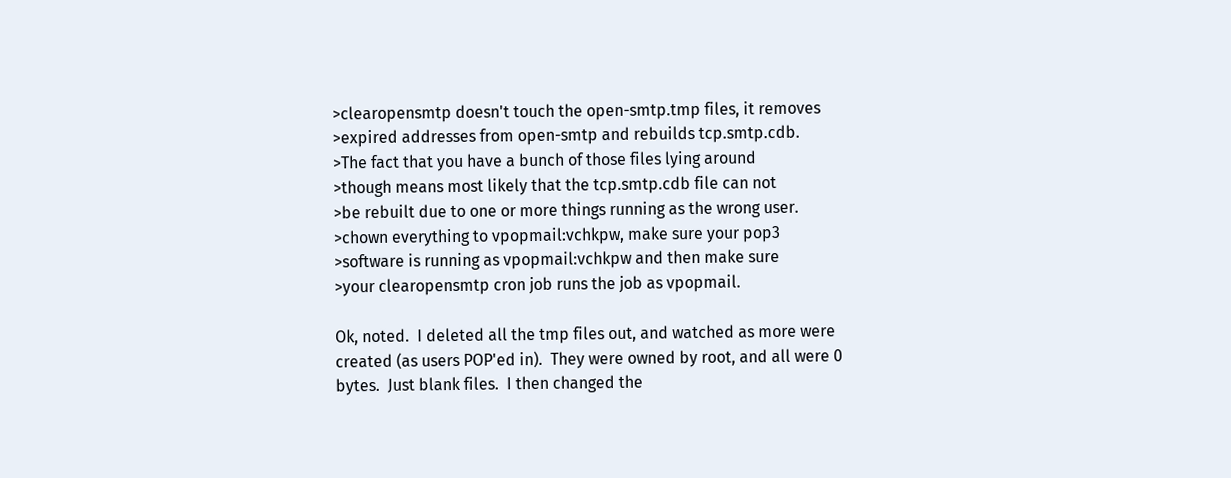>clearopensmtp doesn't touch the open-smtp.tmp files, it removes
>expired addresses from open-smtp and rebuilds tcp.smtp.cdb.
>The fact that you have a bunch of those files lying around
>though means most likely that the tcp.smtp.cdb file can not
>be rebuilt due to one or more things running as the wrong user.
>chown everything to vpopmail:vchkpw, make sure your pop3
>software is running as vpopmail:vchkpw and then make sure
>your clearopensmtp cron job runs the job as vpopmail.

Ok, noted.  I deleted all the tmp files out, and watched as more were
created (as users POP'ed in).  They were owned by root, and all were 0
bytes.  Just blank files.  I then changed the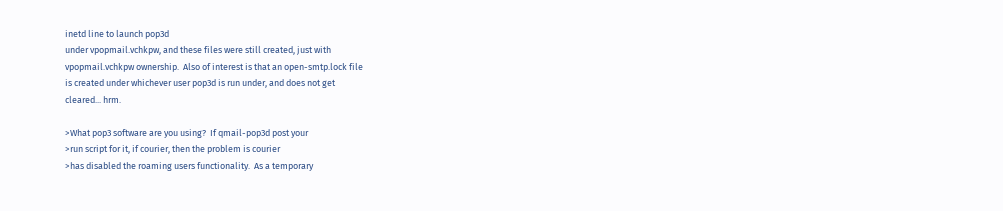inetd line to launch pop3d
under vpopmail.vchkpw, and these files were still created, just with
vpopmail.vchkpw ownership.  Also of interest is that an open-smtp.lock file
is created under whichever user pop3d is run under, and does not get
cleared... hrm.

>What pop3 software are you using?  If qmail-pop3d post your
>run script for it, if courier, then the problem is courier
>has disabled the roaming users functionality.  As a temporary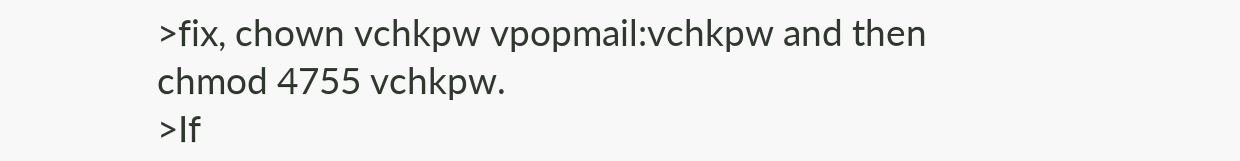>fix, chown vchkpw vpopmail:vchkpw and then chmod 4755 vchkpw.
>If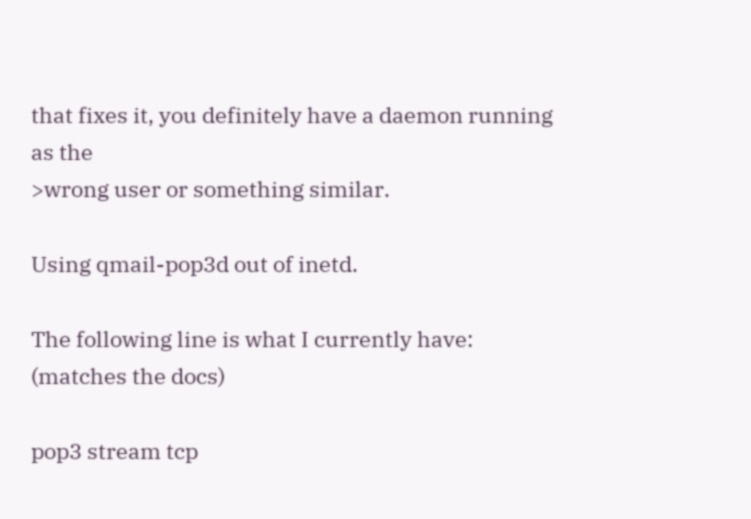that fixes it, you definitely have a daemon running as the
>wrong user or something similar.

Using qmail-pop3d out of inetd.

The following line is what I currently have: (matches the docs)

pop3 stream tcp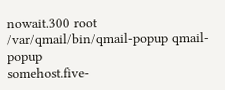nowait.300 root /var/qmail/bin/qmail-popup qmail-popup
somehost.five-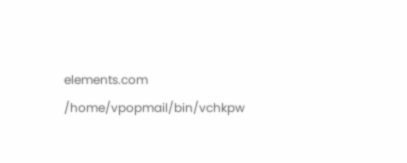elements.com /home/vpopmail/bin/vchkpw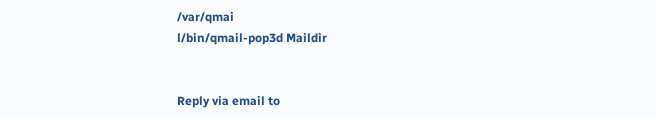/var/qmai
l/bin/qmail-pop3d Maildir


Reply via email to